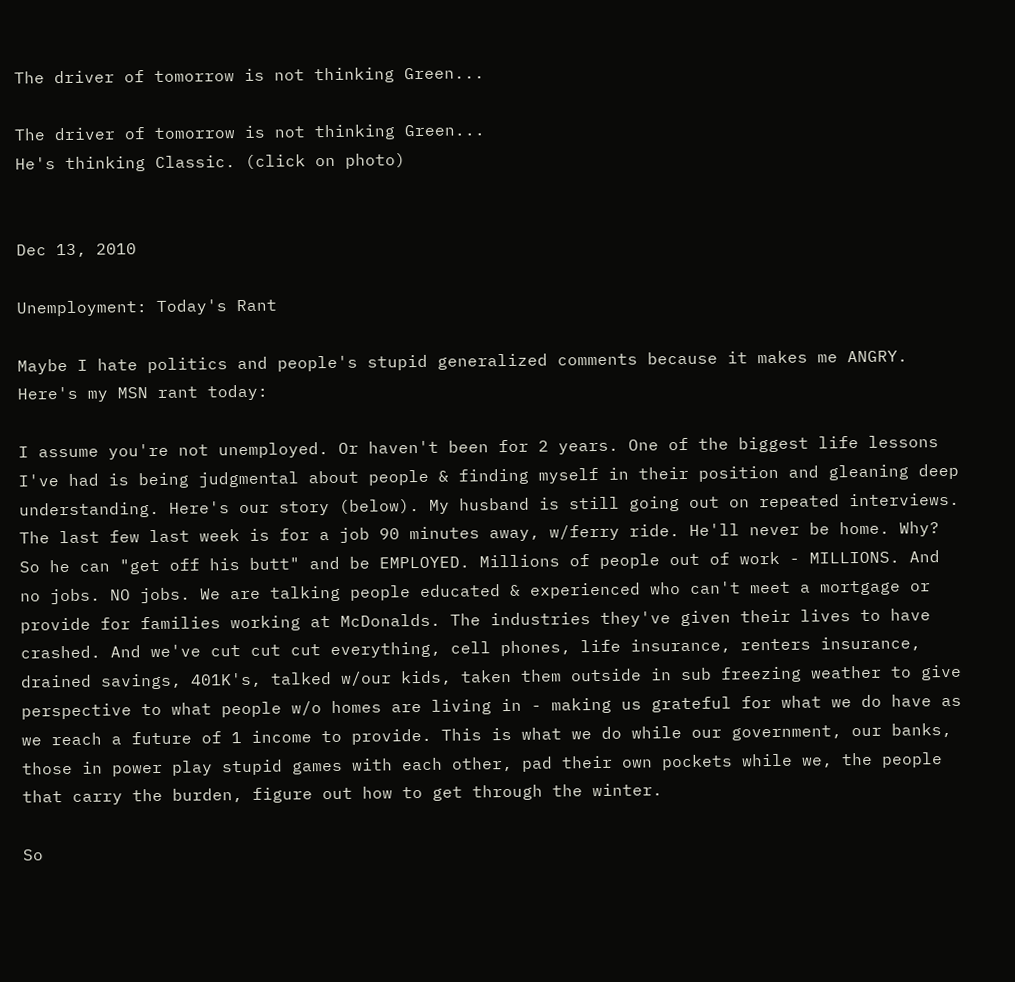The driver of tomorrow is not thinking Green...

The driver of tomorrow is not thinking Green...
He's thinking Classic. (click on photo)


Dec 13, 2010

Unemployment: Today's Rant

Maybe I hate politics and people's stupid generalized comments because it makes me ANGRY. Here's my MSN rant today:

I assume you're not unemployed. Or haven't been for 2 years. One of the biggest life lessons I've had is being judgmental about people & finding myself in their position and gleaning deep understanding. Here's our story (below). My husband is still going out on repeated interviews. The last few last week is for a job 90 minutes away, w/ferry ride. He'll never be home. Why? So he can "get off his butt" and be EMPLOYED. Millions of people out of work - MILLIONS. And no jobs. NO jobs. We are talking people educated & experienced who can't meet a mortgage or provide for families working at McDonalds. The industries they've given their lives to have crashed. And we've cut cut cut everything, cell phones, life insurance, renters insurance, drained savings, 401K's, talked w/our kids, taken them outside in sub freezing weather to give perspective to what people w/o homes are living in - making us grateful for what we do have as we reach a future of 1 income to provide. This is what we do while our government, our banks, those in power play stupid games with each other, pad their own pockets while we, the people that carry the burden, figure out how to get through the winter.

So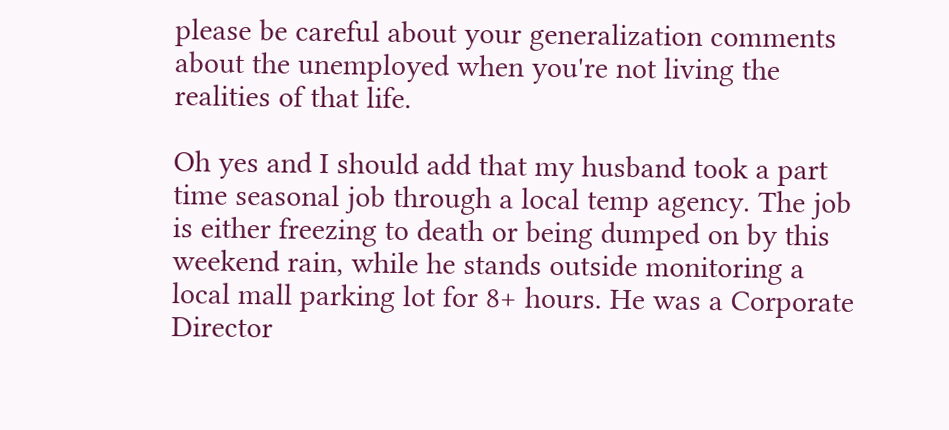please be careful about your generalization comments about the unemployed when you're not living the realities of that life.

Oh yes and I should add that my husband took a part time seasonal job through a local temp agency. The job is either freezing to death or being dumped on by this weekend rain, while he stands outside monitoring a local mall parking lot for 8+ hours. He was a Corporate Director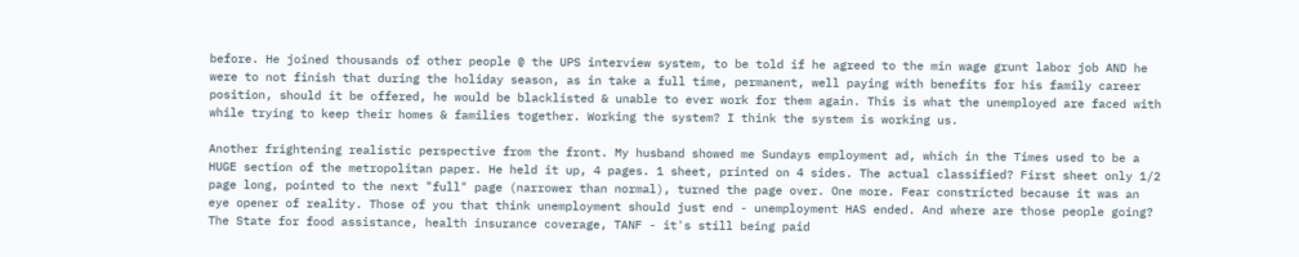before. He joined thousands of other people @ the UPS interview system, to be told if he agreed to the min wage grunt labor job AND he were to not finish that during the holiday season, as in take a full time, permanent, well paying with benefits for his family career position, should it be offered, he would be blacklisted & unable to ever work for them again. This is what the unemployed are faced with while trying to keep their homes & families together. Working the system? I think the system is working us.

Another frightening realistic perspective from the front. My husband showed me Sundays employment ad, which in the Times used to be a HUGE section of the metropolitan paper. He held it up, 4 pages. 1 sheet, printed on 4 sides. The actual classified? First sheet only 1/2 page long, pointed to the next "full" page (narrower than normal), turned the page over. One more. Fear constricted because it was an eye opener of reality. Those of you that think unemployment should just end - unemployment HAS ended. And where are those people going? The State for food assistance, health insurance coverage, TANF - it's still being paid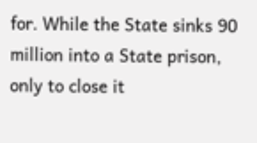for. While the State sinks 90 million into a State prison, only to close it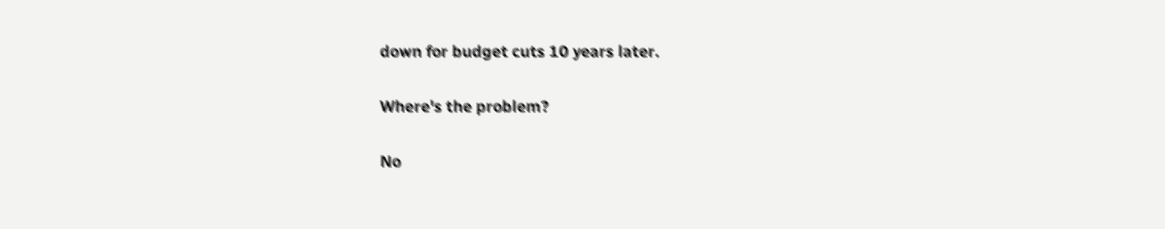down for budget cuts 10 years later.

Where's the problem?

No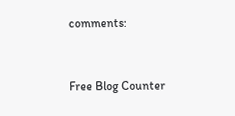comments:


Free Blog Counter